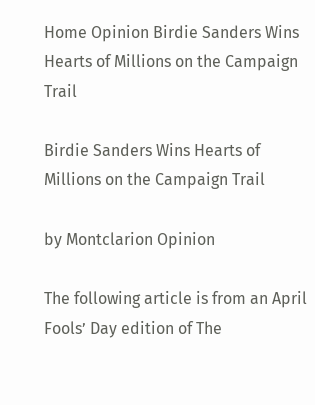Home Opinion Birdie Sanders Wins Hearts of Millions on the Campaign Trail

Birdie Sanders Wins Hearts of Millions on the Campaign Trail

by Montclarion Opinion

The following article is from an April Fools’ Day edition of The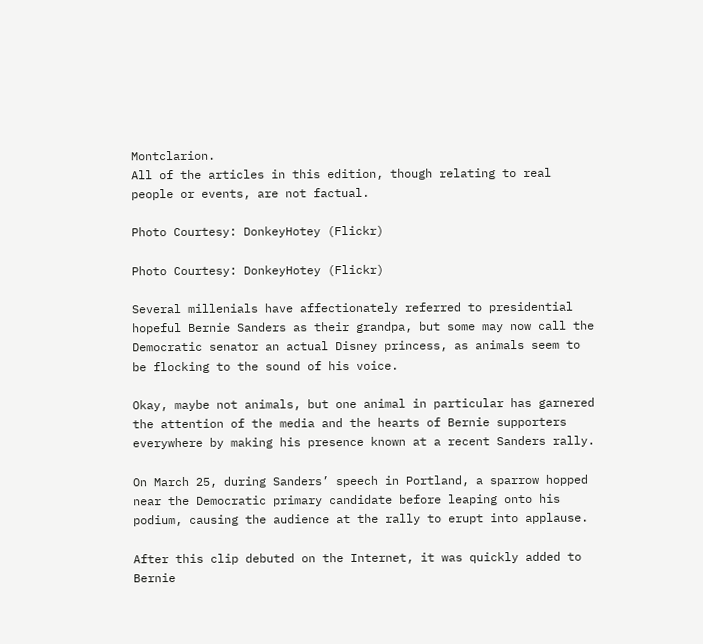Montclarion.
All of the articles in this edition, though relating to real people or events, are not factual.

Photo Courtesy: DonkeyHotey (Flickr)

Photo Courtesy: DonkeyHotey (Flickr)

Several millenials have affectionately referred to presidential hopeful Bernie Sanders as their grandpa, but some may now call the Democratic senator an actual Disney princess, as animals seem to be flocking to the sound of his voice.

Okay, maybe not animals, but one animal in particular has garnered the attention of the media and the hearts of Bernie supporters everywhere by making his presence known at a recent Sanders rally.

On March 25, during Sanders’ speech in Portland, a sparrow hopped near the Democratic primary candidate before leaping onto his podium, causing the audience at the rally to erupt into applause.

After this clip debuted on the Internet, it was quickly added to Bernie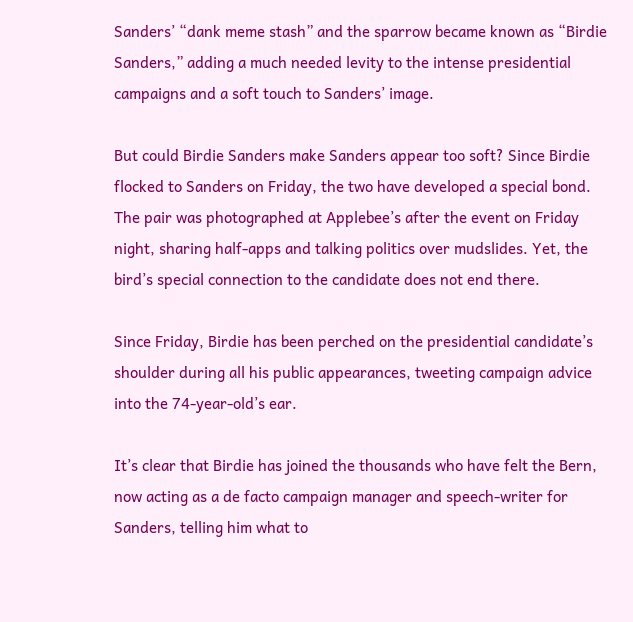Sanders’ “dank meme stash” and the sparrow became known as “Birdie Sanders,” adding a much needed levity to the intense presidential campaigns and a soft touch to Sanders’ image.

But could Birdie Sanders make Sanders appear too soft? Since Birdie flocked to Sanders on Friday, the two have developed a special bond. The pair was photographed at Applebee’s after the event on Friday night, sharing half-apps and talking politics over mudslides. Yet, the bird’s special connection to the candidate does not end there.

Since Friday, Birdie has been perched on the presidential candidate’s shoulder during all his public appearances, tweeting campaign advice into the 74-year-old’s ear.

It’s clear that Birdie has joined the thousands who have felt the Bern, now acting as a de facto campaign manager and speech-writer for Sanders, telling him what to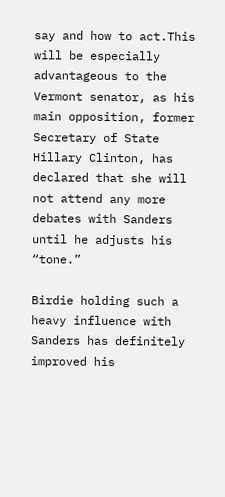say and how to act.This will be especially advantageous to the Vermont senator, as his main opposition, former Secretary of State Hillary Clinton, has declared that she will not attend any more debates with Sanders until he adjusts his “tone.”

Birdie holding such a heavy influence with Sanders has definitely improved his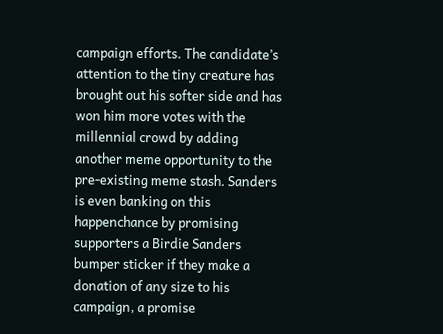campaign efforts. The candidate’s attention to the tiny creature has brought out his softer side and has won him more votes with the millennial crowd by adding another meme opportunity to the pre-existing meme stash. Sanders is even banking on this happenchance by promising supporters a Birdie Sanders bumper sticker if they make a donation of any size to his campaign, a promise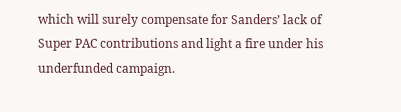which will surely compensate for Sanders’ lack of Super PAC contributions and light a fire under his underfunded campaign.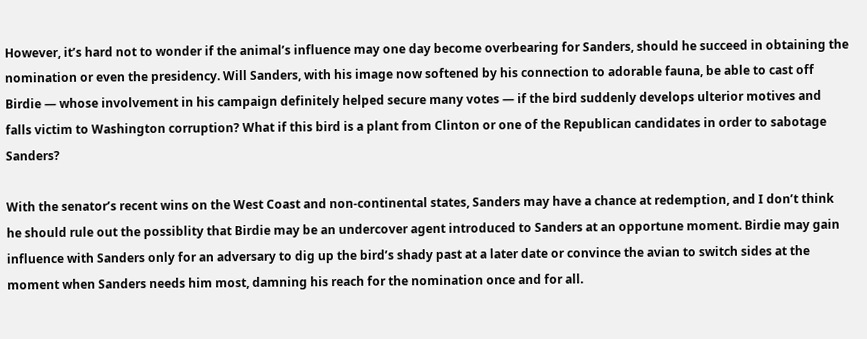However, it’s hard not to wonder if the animal’s influence may one day become overbearing for Sanders, should he succeed in obtaining the nomination or even the presidency. Will Sanders, with his image now softened by his connection to adorable fauna, be able to cast off Birdie — whose involvement in his campaign definitely helped secure many votes — if the bird suddenly develops ulterior motives and falls victim to Washington corruption? What if this bird is a plant from Clinton or one of the Republican candidates in order to sabotage Sanders?

With the senator’s recent wins on the West Coast and non-continental states, Sanders may have a chance at redemption, and I don’t think he should rule out the possiblity that Birdie may be an undercover agent introduced to Sanders at an opportune moment. Birdie may gain influence with Sanders only for an adversary to dig up the bird’s shady past at a later date or convince the avian to switch sides at the moment when Sanders needs him most, damning his reach for the nomination once and for all.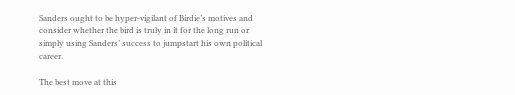Sanders ought to be hyper-vigilant of Birdie’s motives and consider whether the bird is truly in it for the long run or simply using Sanders’ success to jumpstart his own political career.

The best move at this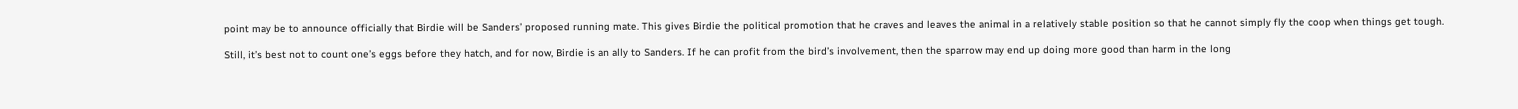point may be to announce officially that Birdie will be Sanders’ proposed running mate. This gives Birdie the political promotion that he craves and leaves the animal in a relatively stable position so that he cannot simply fly the coop when things get tough.

Still, it’s best not to count one’s eggs before they hatch, and for now, Birdie is an ally to Sanders. If he can profit from the bird’s involvement, then the sparrow may end up doing more good than harm in the long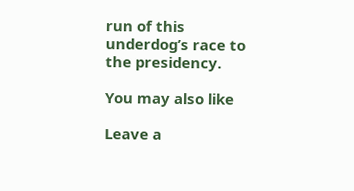run of this underdog’s race to the presidency.

You may also like

Leave a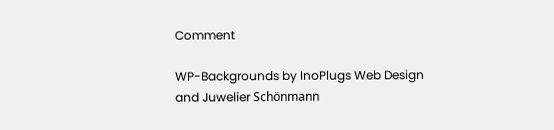Comment

WP-Backgrounds by InoPlugs Web Design and Juwelier Schönmann